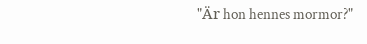"Är hon hennes mormor?"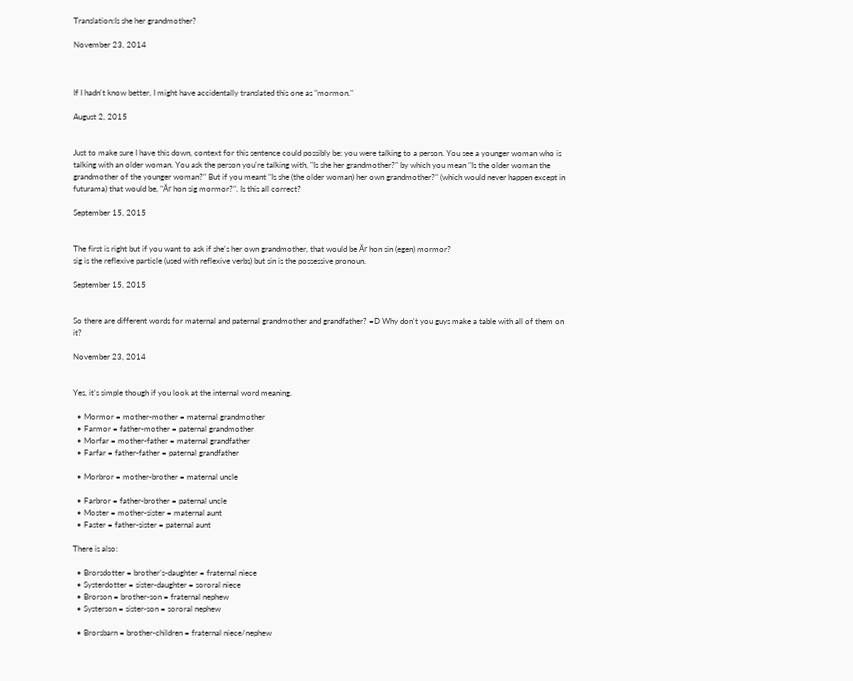Translation:Is she her grandmother?

November 23, 2014



If I hadn't know better, I might have accidentally translated this one as "mormon."

August 2, 2015


Just to make sure I have this down, context for this sentence could possibly be: you were talking to a person. You see a younger woman who is talking with an older woman. You ask the person you're talking with, "Is she her grandmother?" by which you mean "Is the older woman the grandmother of the younger woman?" But if you meant "Is she (the older woman) her own grandmother?" (which would never happen except in futurama) that would be, "Är hon sig mormor?". Is this all correct?

September 15, 2015


The first is right but if you want to ask if she's her own grandmother, that would be Är hon sin (egen) mormor?
sig is the reflexive particle (used with reflexive verbs) but sin is the possessive pronoun.

September 15, 2015


So there are different words for maternal and paternal grandmother and grandfather? =D Why don't you guys make a table with all of them on it?

November 23, 2014


Yes, it’s simple though if you look at the internal word meaning.

  • Mormor = mother-mother = maternal grandmother
  • Farmor = father-mother = paternal grandmother
  • Morfar = mother-father = maternal grandfather
  • Farfar = father-father = paternal grandfather

  • Morbror = mother-brother = maternal uncle

  • Farbror = father-brother = paternal uncle
  • Moster = mother-sister = maternal aunt
  • Faster = father-sister = paternal aunt

There is also:

  • Brorsdotter = brother’s-daughter = fraternal niece
  • Systerdotter = sister-daughter = sororal niece
  • Brorson = brother-son = fraternal nephew
  • Systerson = sister-son = sororal nephew

  • Brorsbarn = brother-children = fraternal niece/nephew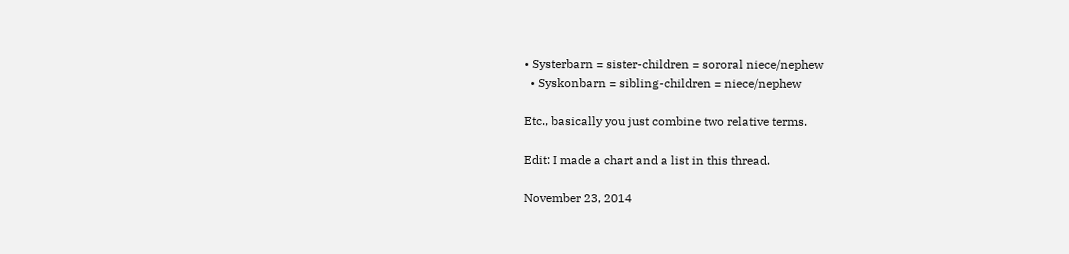• Systerbarn = sister-children = sororal niece/nephew
  • Syskonbarn = sibling-children = niece/nephew

Etc., basically you just combine two relative terms.

Edit: I made a chart and a list in this thread.

November 23, 2014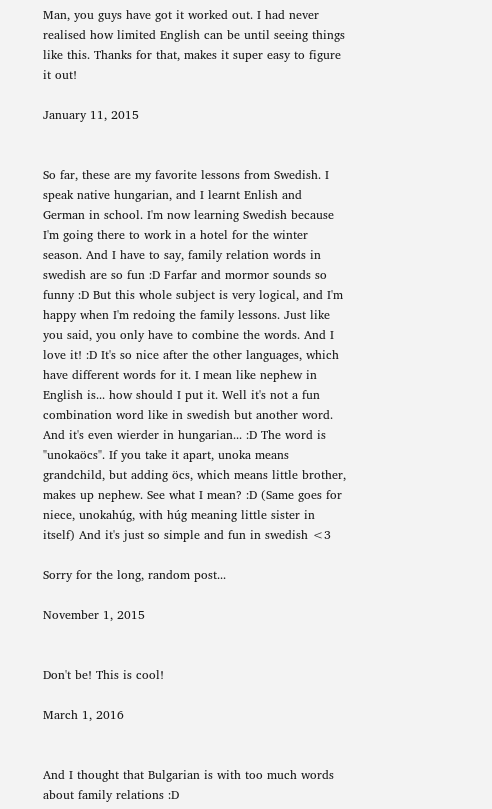Man, you guys have got it worked out. I had never realised how limited English can be until seeing things like this. Thanks for that, makes it super easy to figure it out!

January 11, 2015


So far, these are my favorite lessons from Swedish. I speak native hungarian, and I learnt Enlish and German in school. I'm now learning Swedish because I'm going there to work in a hotel for the winter season. And I have to say, family relation words in swedish are so fun :D Farfar and mormor sounds so funny :D But this whole subject is very logical, and I'm happy when I'm redoing the family lessons. Just like you said, you only have to combine the words. And I love it! :D It's so nice after the other languages, which have different words for it. I mean like nephew in English is... how should I put it. Well it's not a fun combination word like in swedish but another word. And it's even wierder in hungarian... :D The word is "unokaöcs". If you take it apart, unoka means grandchild, but adding öcs, which means little brother, makes up nephew. See what I mean? :D (Same goes for niece, unokahúg, with húg meaning little sister in itself) And it's just so simple and fun in swedish <3

Sorry for the long, random post...

November 1, 2015


Don't be! This is cool!

March 1, 2016


And I thought that Bulgarian is with too much words about family relations :D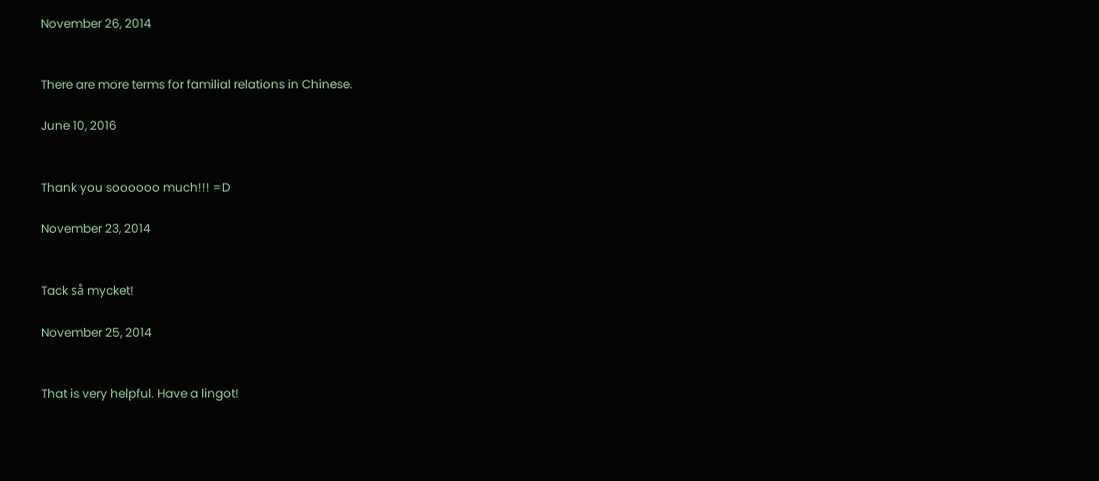November 26, 2014


There are more terms for familial relations in Chinese.

June 10, 2016


Thank you soooooo much!!! =D

November 23, 2014


Tack så mycket!

November 25, 2014


That is very helpful. Have a lingot!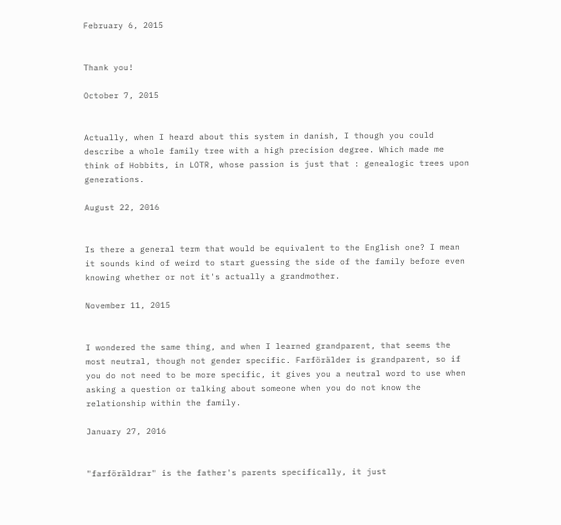February 6, 2015


Thank you!

October 7, 2015


Actually, when I heard about this system in danish, I though you could describe a whole family tree with a high precision degree. Which made me think of Hobbits, in LOTR, whose passion is just that : genealogic trees upon generations.

August 22, 2016


Is there a general term that would be equivalent to the English one? I mean it sounds kind of weird to start guessing the side of the family before even knowing whether or not it's actually a grandmother.

November 11, 2015


I wondered the same thing, and when I learned grandparent, that seems the most neutral, though not gender specific. Farförälder is grandparent, so if you do not need to be more specific, it gives you a neutral word to use when asking a question or talking about someone when you do not know the relationship within the family.

January 27, 2016


"farföräldrar" is the father's parents specifically, it just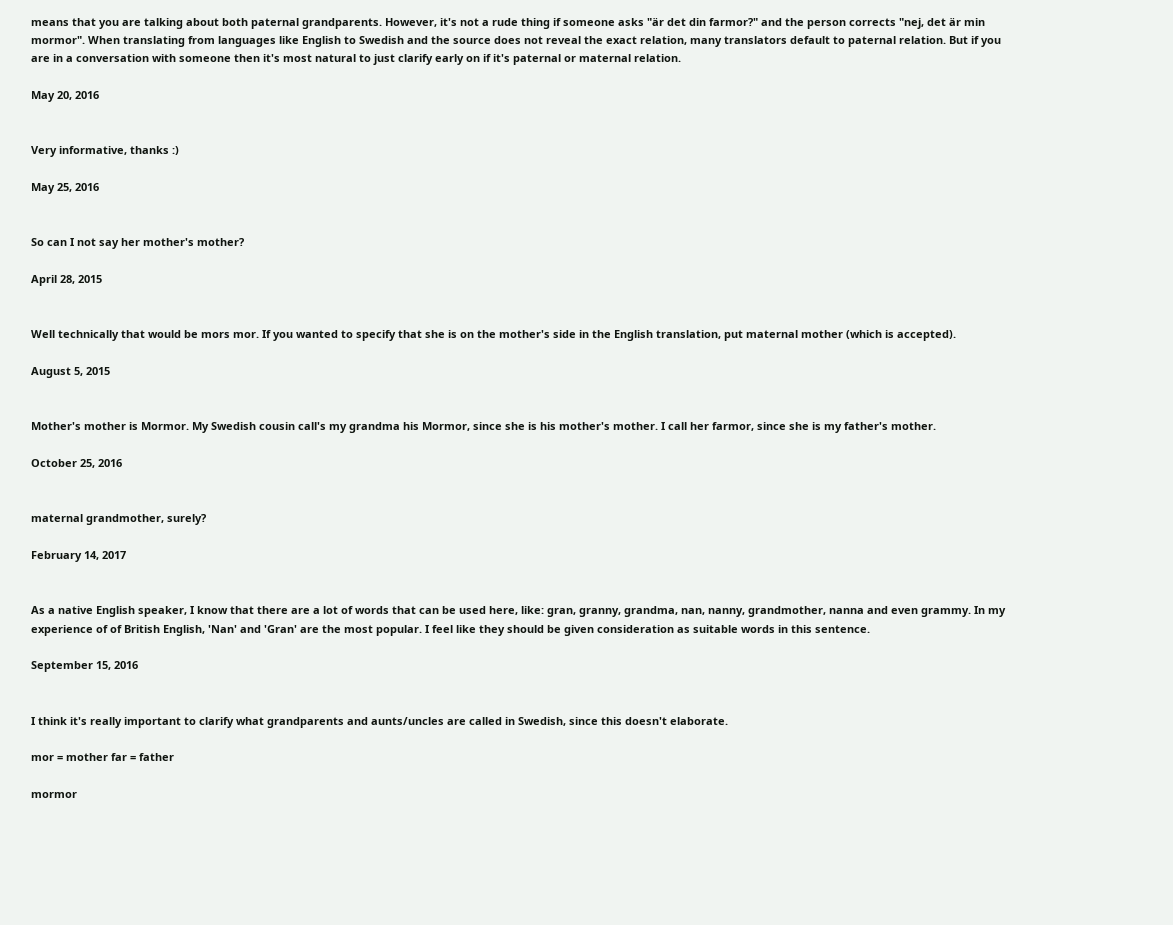means that you are talking about both paternal grandparents. However, it's not a rude thing if someone asks "är det din farmor?" and the person corrects "nej, det är min mormor". When translating from languages like English to Swedish and the source does not reveal the exact relation, many translators default to paternal relation. But if you are in a conversation with someone then it's most natural to just clarify early on if it's paternal or maternal relation.

May 20, 2016


Very informative, thanks :)

May 25, 2016


So can I not say her mother's mother?

April 28, 2015


Well technically that would be mors mor. If you wanted to specify that she is on the mother's side in the English translation, put maternal mother (which is accepted).

August 5, 2015


Mother's mother is Mormor. My Swedish cousin call's my grandma his Mormor, since she is his mother's mother. I call her farmor, since she is my father's mother.

October 25, 2016


maternal grandmother, surely?

February 14, 2017


As a native English speaker, I know that there are a lot of words that can be used here, like: gran, granny, grandma, nan, nanny, grandmother, nanna and even grammy. In my experience of of British English, 'Nan' and 'Gran' are the most popular. I feel like they should be given consideration as suitable words in this sentence.

September 15, 2016


I think it's really important to clarify what grandparents and aunts/uncles are called in Swedish, since this doesn't elaborate.

mor = mother far = father

mormor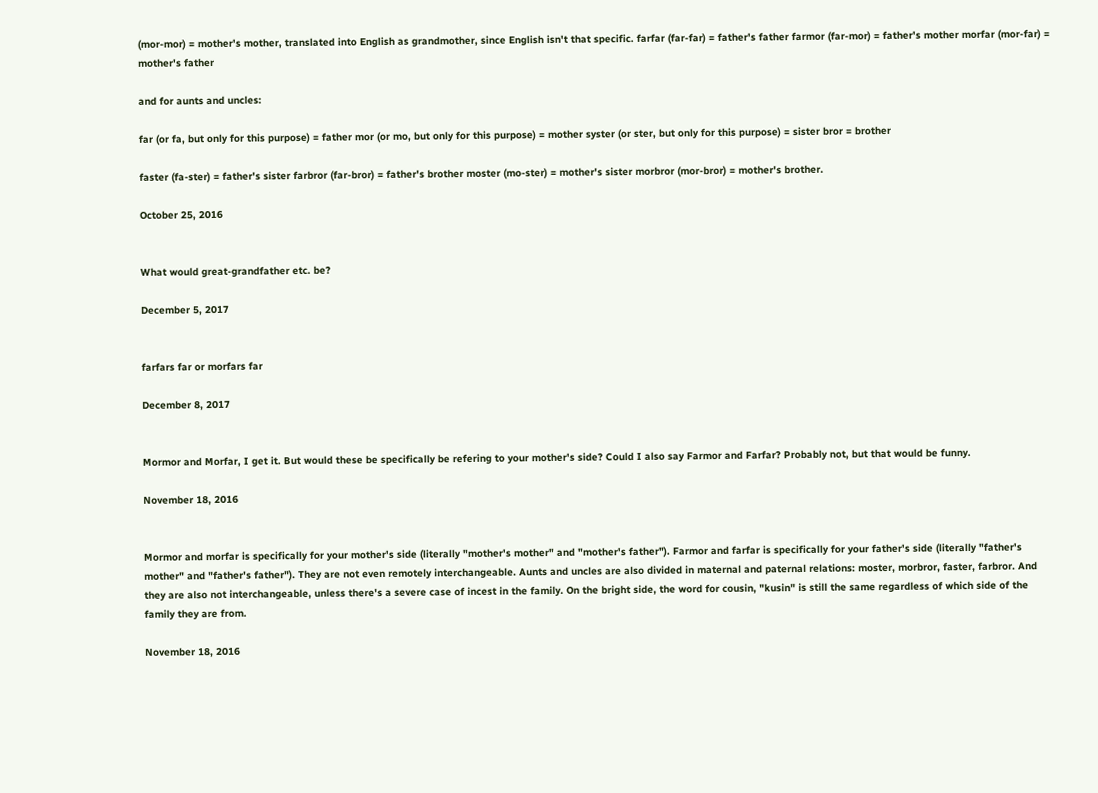(mor-mor) = mother's mother, translated into English as grandmother, since English isn't that specific. farfar (far-far) = father's father farmor (far-mor) = father's mother morfar (mor-far) = mother's father

and for aunts and uncles:

far (or fa, but only for this purpose) = father mor (or mo, but only for this purpose) = mother syster (or ster, but only for this purpose) = sister bror = brother

faster (fa-ster) = father's sister farbror (far-bror) = father's brother moster (mo-ster) = mother's sister morbror (mor-bror) = mother's brother.

October 25, 2016


What would great-grandfather etc. be?

December 5, 2017


farfars far or morfars far

December 8, 2017


Mormor and Morfar, I get it. But would these be specifically be refering to your mother's side? Could I also say Farmor and Farfar? Probably not, but that would be funny.

November 18, 2016


Mormor and morfar is specifically for your mother's side (literally "mother's mother" and "mother's father"). Farmor and farfar is specifically for your father's side (literally "father's mother" and "father's father"). They are not even remotely interchangeable. Aunts and uncles are also divided in maternal and paternal relations: moster, morbror, faster, farbror. And they are also not interchangeable, unless there's a severe case of incest in the family. On the bright side, the word for cousin, "kusin" is still the same regardless of which side of the family they are from.

November 18, 2016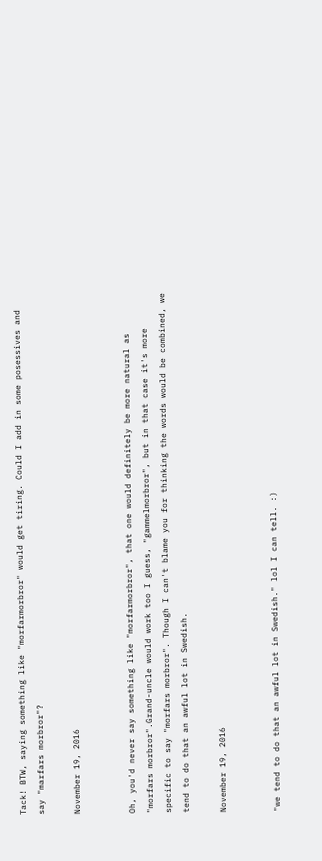Tack! BTW, saying something like "morfarmorbror" would get tiring. Could I add in some posessives and say "marfars morbror"?

November 19, 2016


Oh, you'd never say something like "morfarmorbror", that one would definitely be more natural as "morfars morbror".Grand-uncle would work too I guess, "gammelmorbror", but in that case it's more specific to say "morfars morbror". Though I can't blame you for thinking the words would be combined, we tend to do that an awful lot in Swedish.

November 19, 2016


"we tend to do that an awful lot in Swedish." lol I can tell. :)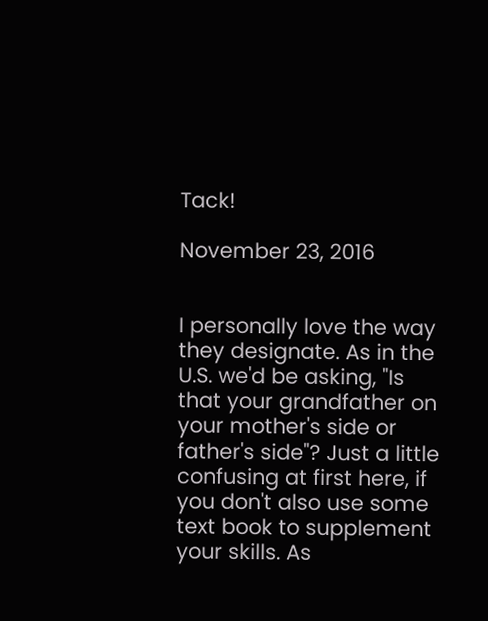Tack!

November 23, 2016


I personally love the way they designate. As in the U.S. we'd be asking, "Is that your grandfather on your mother's side or father's side"? Just a little confusing at first here, if you don't also use some text book to supplement your skills. As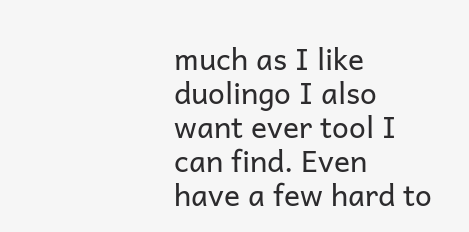much as I like duolingo I also want ever tool I can find. Even have a few hard to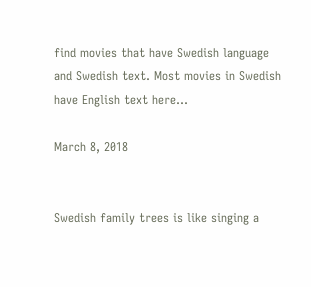find movies that have Swedish language and Swedish text. Most movies in Swedish have English text here...

March 8, 2018


Swedish family trees is like singing a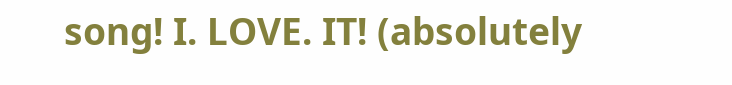song! I. LOVE. IT! (absolutely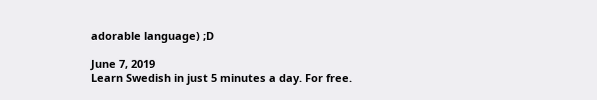adorable language) ;D

June 7, 2019
Learn Swedish in just 5 minutes a day. For free.